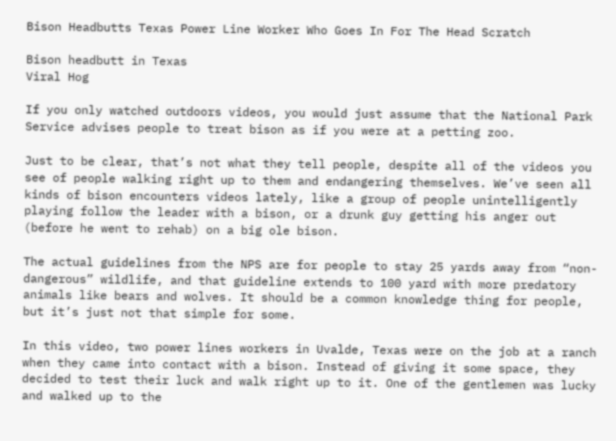Bison Headbutts Texas Power Line Worker Who Goes In For The Head Scratch

Bison headbutt in Texas
Viral Hog

If you only watched outdoors videos, you would just assume that the National Park Service advises people to treat bison as if you were at a petting zoo.

Just to be clear, that’s not what they tell people, despite all of the videos you see of people walking right up to them and endangering themselves. We’ve seen all kinds of bison encounters videos lately, like a group of people unintelligently playing follow the leader with a bison, or a drunk guy getting his anger out (before he went to rehab) on a big ole bison.

The actual guidelines from the NPS are for people to stay 25 yards away from “non-dangerous” wildlife, and that guideline extends to 100 yard with more predatory animals like bears and wolves. It should be a common knowledge thing for people, but it’s just not that simple for some.

In this video, two power lines workers in Uvalde, Texas were on the job at a ranch when they came into contact with a bison. Instead of giving it some space, they decided to test their luck and walk right up to it. One of the gentlemen was lucky and walked up to the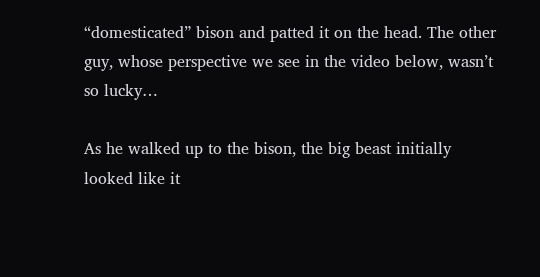“domesticated” bison and patted it on the head. The other guy, whose perspective we see in the video below, wasn’t so lucky…

As he walked up to the bison, the big beast initially looked like it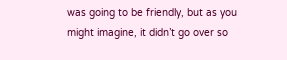was going to be friendly, but as you might imagine, it didn’t go over so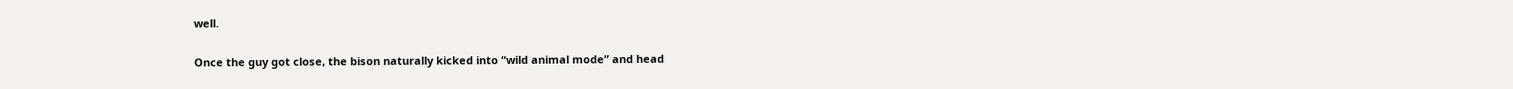well.

Once the guy got close, the bison naturally kicked into “wild animal mode” and head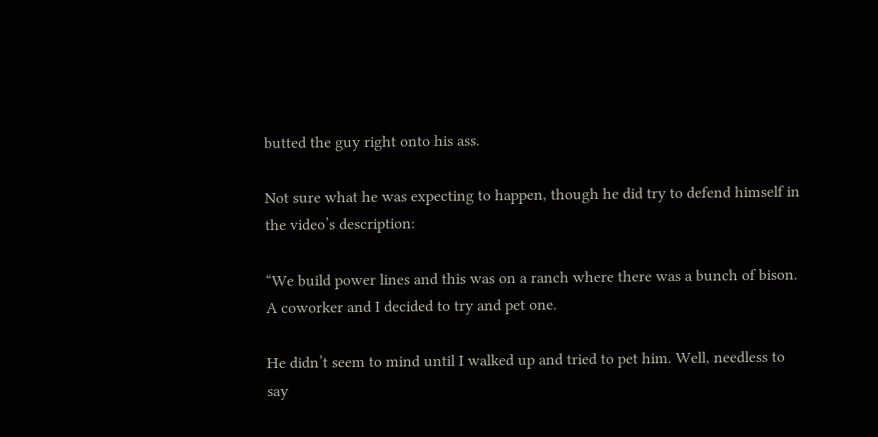butted the guy right onto his ass.

Not sure what he was expecting to happen, though he did try to defend himself in the video’s description:

“We build power lines and this was on a ranch where there was a bunch of bison. A coworker and I decided to try and pet one.

He didn’t seem to mind until I walked up and tried to pet him. Well, needless to say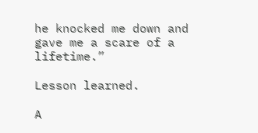he knocked me down and gave me a scare of a lifetime.”

Lesson learned.

A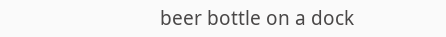beer bottle on a dock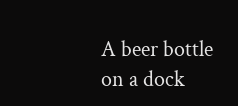A beer bottle on a dock